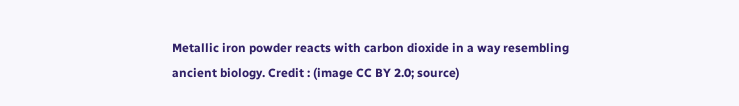Metallic iron powder reacts with carbon dioxide in a way resembling ancient biology. Credit : (image CC BY 2.0; source)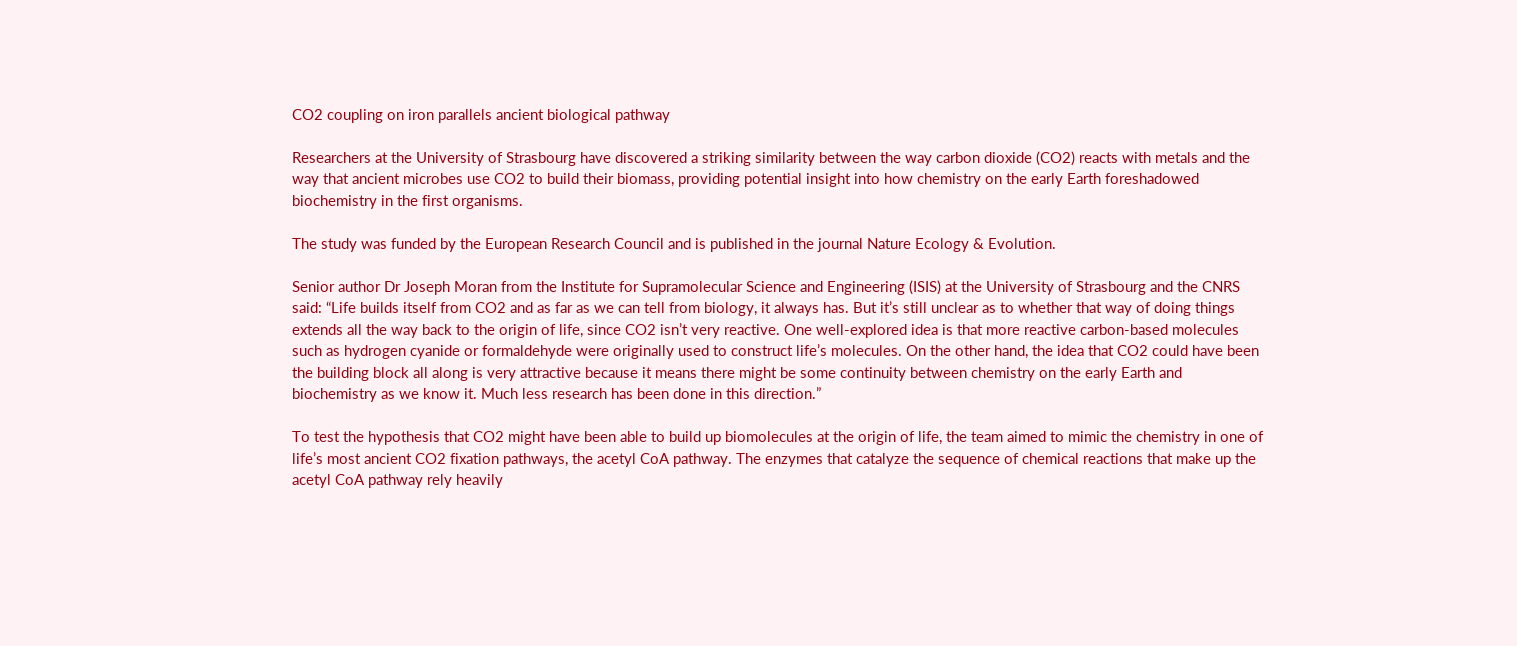CO2 coupling on iron parallels ancient biological pathway

Researchers at the University of Strasbourg have discovered a striking similarity between the way carbon dioxide (CO2) reacts with metals and the way that ancient microbes use CO2 to build their biomass, providing potential insight into how chemistry on the early Earth foreshadowed biochemistry in the first organisms.

The study was funded by the European Research Council and is published in the journal Nature Ecology & Evolution.

Senior author Dr Joseph Moran from the Institute for Supramolecular Science and Engineering (ISIS) at the University of Strasbourg and the CNRS said: “Life builds itself from CO2 and as far as we can tell from biology, it always has. But it’s still unclear as to whether that way of doing things extends all the way back to the origin of life, since CO2 isn’t very reactive. One well-explored idea is that more reactive carbon-based molecules such as hydrogen cyanide or formaldehyde were originally used to construct life’s molecules. On the other hand, the idea that CO2 could have been the building block all along is very attractive because it means there might be some continuity between chemistry on the early Earth and biochemistry as we know it. Much less research has been done in this direction.”

To test the hypothesis that CO2 might have been able to build up biomolecules at the origin of life, the team aimed to mimic the chemistry in one of life’s most ancient CO2 fixation pathways, the acetyl CoA pathway. The enzymes that catalyze the sequence of chemical reactions that make up the acetyl CoA pathway rely heavily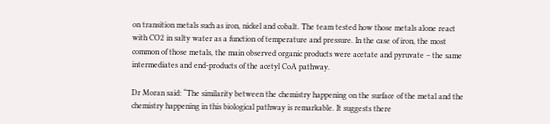on transition metals such as iron, nickel and cobalt. The team tested how those metals alone react with CO2 in salty water as a function of temperature and pressure. In the case of iron, the most common of those metals, the main observed organic products were acetate and pyruvate – the same intermediates and end-products of the acetyl CoA pathway.

Dr Moran said: “The similarity between the chemistry happening on the surface of the metal and the chemistry happening in this biological pathway is remarkable. It suggests there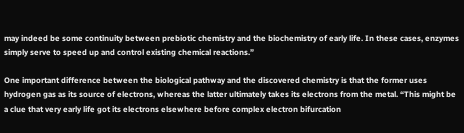may indeed be some continuity between prebiotic chemistry and the biochemistry of early life. In these cases, enzymes simply serve to speed up and control existing chemical reactions.”

One important difference between the biological pathway and the discovered chemistry is that the former uses hydrogen gas as its source of electrons, whereas the latter ultimately takes its electrons from the metal. “This might be a clue that very early life got its electrons elsewhere before complex electron bifurcation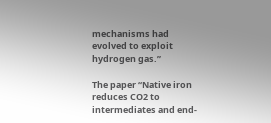mechanisms had evolved to exploit hydrogen gas.”

The paper “Native iron reduces CO2 to intermediates and end-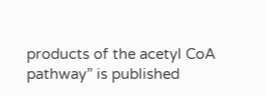products of the acetyl CoA pathway” is published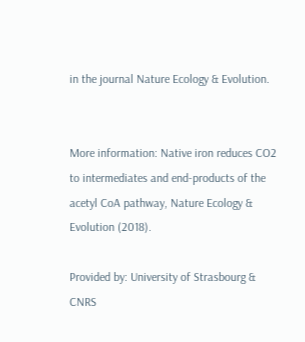in the journal Nature Ecology & Evolution.


More information: Native iron reduces CO2 to intermediates and end-products of the acetyl CoA pathway, Nature Ecology & Evolution (2018).

Provided by: University of Strasbourg & CNRS